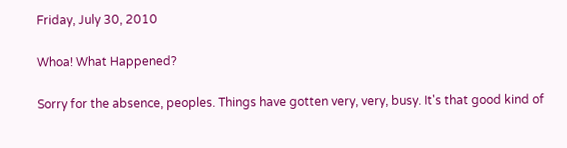Friday, July 30, 2010

Whoa! What Happened?

Sorry for the absence, peoples. Things have gotten very, very, busy. It's that good kind of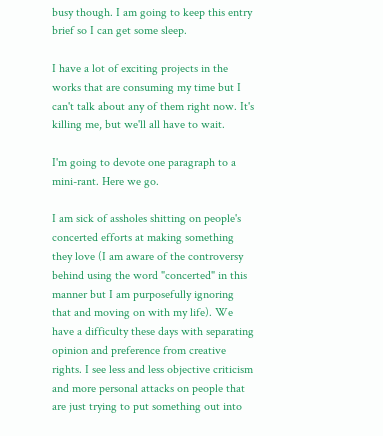busy though. I am going to keep this entry brief so I can get some sleep.

I have a lot of exciting projects in the works that are consuming my time but I can't talk about any of them right now. It's killing me, but we'll all have to wait.

I'm going to devote one paragraph to a mini-rant. Here we go.

I am sick of assholes shitting on people's concerted efforts at making something they love (I am aware of the controversy behind using the word "concerted" in this manner but I am purposefully ignoring that and moving on with my life). We have a difficulty these days with separating opinion and preference from creative rights. I see less and less objective criticism and more personal attacks on people that are just trying to put something out into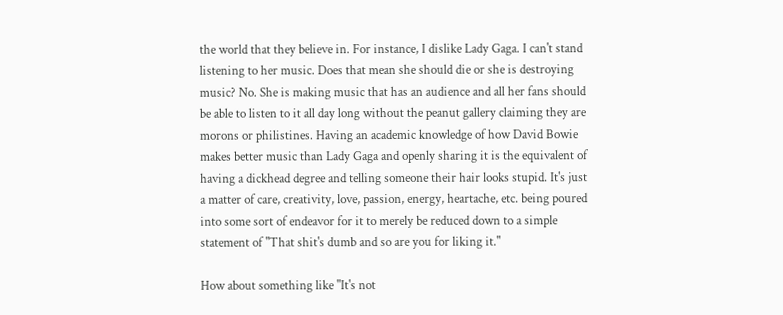the world that they believe in. For instance, I dislike Lady Gaga. I can't stand listening to her music. Does that mean she should die or she is destroying music? No. She is making music that has an audience and all her fans should be able to listen to it all day long without the peanut gallery claiming they are morons or philistines. Having an academic knowledge of how David Bowie makes better music than Lady Gaga and openly sharing it is the equivalent of having a dickhead degree and telling someone their hair looks stupid. It's just a matter of care, creativity, love, passion, energy, heartache, etc. being poured into some sort of endeavor for it to merely be reduced down to a simple statement of "That shit's dumb and so are you for liking it."

How about something like "It's not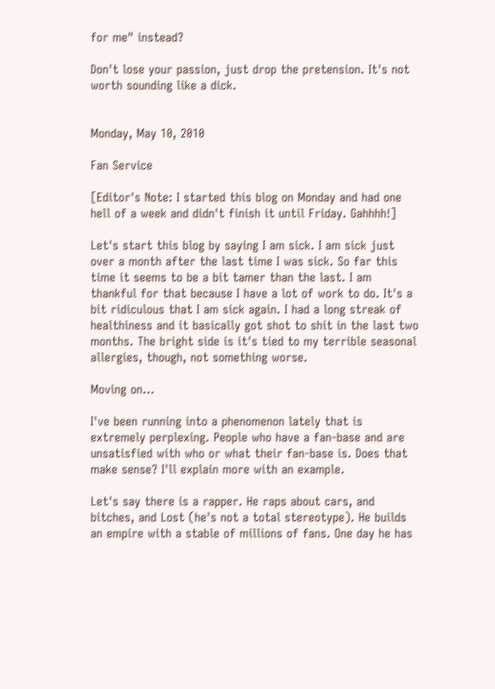for me" instead?

Don't lose your passion, just drop the pretension. It's not worth sounding like a dick.


Monday, May 10, 2010

Fan Service

[Editor's Note: I started this blog on Monday and had one hell of a week and didn't finish it until Friday. Gahhhh!]

Let's start this blog by saying I am sick. I am sick just over a month after the last time I was sick. So far this time it seems to be a bit tamer than the last. I am thankful for that because I have a lot of work to do. It's a bit ridiculous that I am sick again. I had a long streak of healthiness and it basically got shot to shit in the last two months. The bright side is it's tied to my terrible seasonal allergies, though, not something worse.

Moving on...

I've been running into a phenomenon lately that is extremely perplexing. People who have a fan-base and are unsatisfied with who or what their fan-base is. Does that make sense? I'll explain more with an example.

Let's say there is a rapper. He raps about cars, and bitches, and Lost (he's not a total stereotype). He builds an empire with a stable of millions of fans. One day he has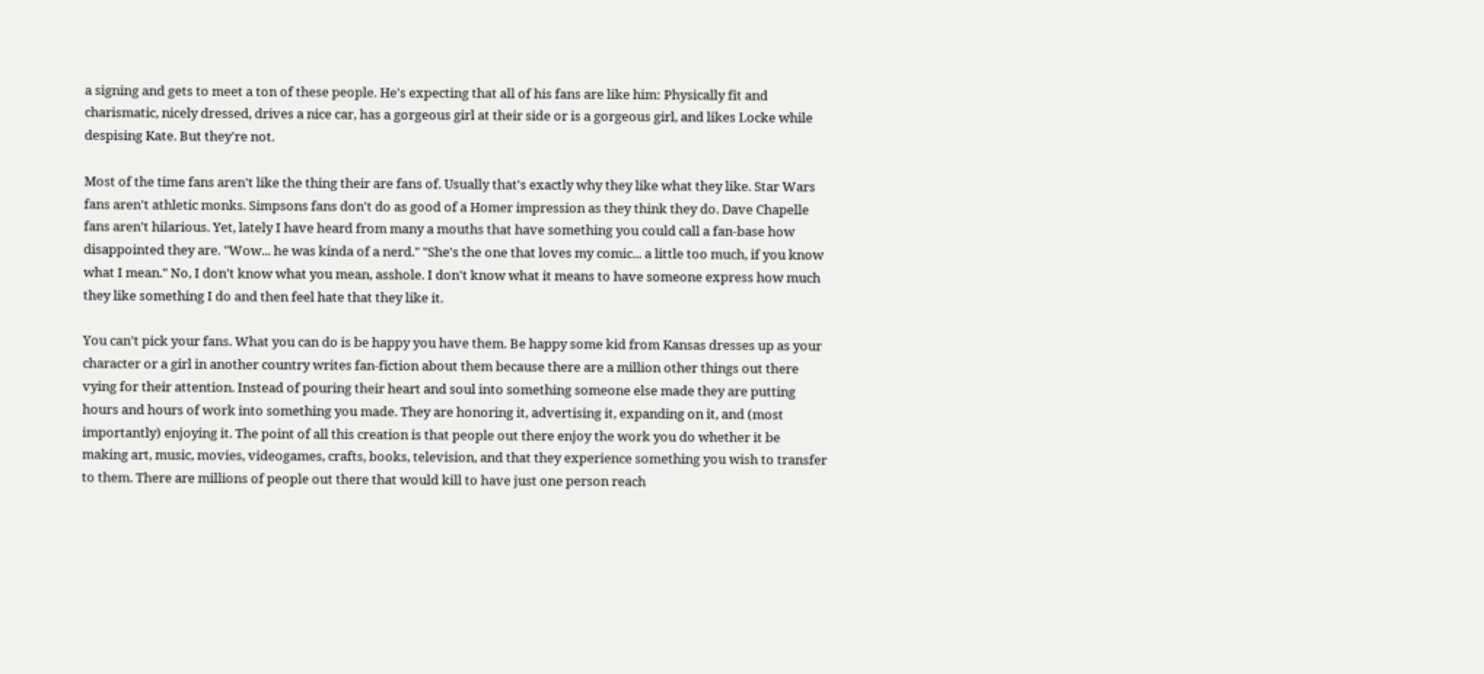a signing and gets to meet a ton of these people. He's expecting that all of his fans are like him: Physically fit and charismatic, nicely dressed, drives a nice car, has a gorgeous girl at their side or is a gorgeous girl, and likes Locke while despising Kate. But they're not.

Most of the time fans aren't like the thing their are fans of. Usually that's exactly why they like what they like. Star Wars fans aren't athletic monks. Simpsons fans don't do as good of a Homer impression as they think they do. Dave Chapelle fans aren't hilarious. Yet, lately I have heard from many a mouths that have something you could call a fan-base how disappointed they are. "Wow... he was kinda of a nerd." "She's the one that loves my comic... a little too much, if you know what I mean." No, I don't know what you mean, asshole. I don't know what it means to have someone express how much they like something I do and then feel hate that they like it.

You can't pick your fans. What you can do is be happy you have them. Be happy some kid from Kansas dresses up as your character or a girl in another country writes fan-fiction about them because there are a million other things out there vying for their attention. Instead of pouring their heart and soul into something someone else made they are putting hours and hours of work into something you made. They are honoring it, advertising it, expanding on it, and (most importantly) enjoying it. The point of all this creation is that people out there enjoy the work you do whether it be making art, music, movies, videogames, crafts, books, television, and that they experience something you wish to transfer to them. There are millions of people out there that would kill to have just one person reach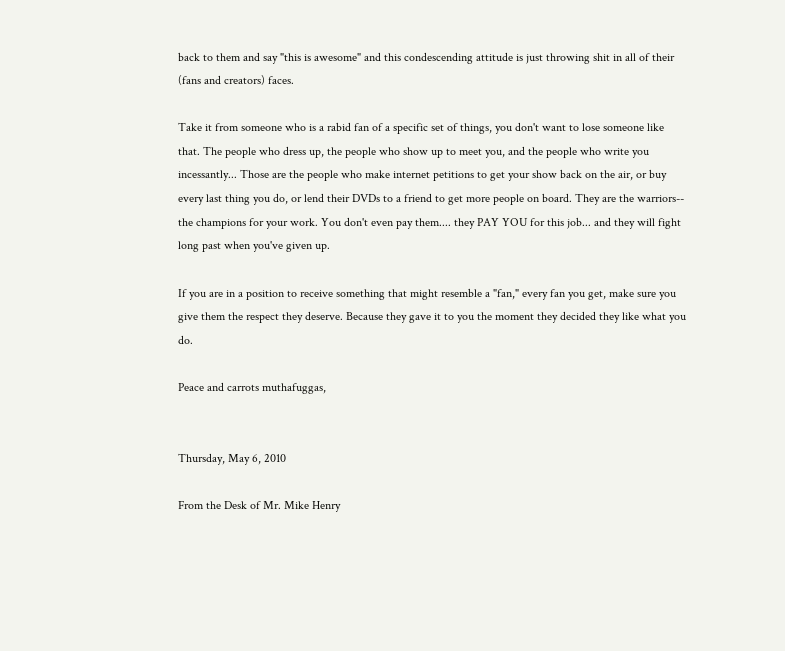back to them and say "this is awesome" and this condescending attitude is just throwing shit in all of their (fans and creators) faces.

Take it from someone who is a rabid fan of a specific set of things, you don't want to lose someone like that. The people who dress up, the people who show up to meet you, and the people who write you incessantly... Those are the people who make internet petitions to get your show back on the air, or buy every last thing you do, or lend their DVDs to a friend to get more people on board. They are the warriors-- the champions for your work. You don't even pay them.... they PAY YOU for this job... and they will fight long past when you've given up.

If you are in a position to receive something that might resemble a "fan," every fan you get, make sure you give them the respect they deserve. Because they gave it to you the moment they decided they like what you do.

Peace and carrots muthafuggas,


Thursday, May 6, 2010

From the Desk of Mr. Mike Henry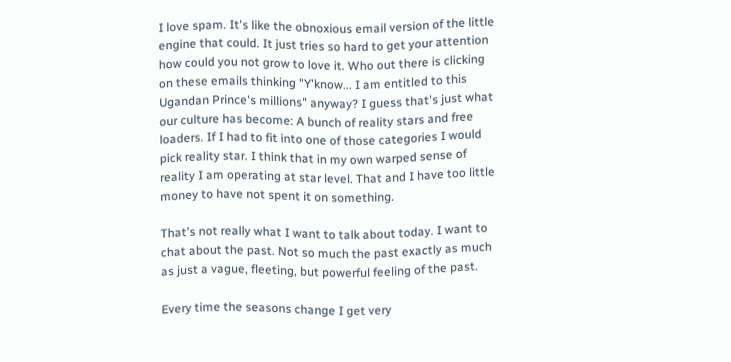I love spam. It's like the obnoxious email version of the little engine that could. It just tries so hard to get your attention how could you not grow to love it. Who out there is clicking on these emails thinking "Y'know... I am entitled to this Ugandan Prince's millions" anyway? I guess that's just what our culture has become: A bunch of reality stars and free loaders. If I had to fit into one of those categories I would pick reality star. I think that in my own warped sense of reality I am operating at star level. That and I have too little money to have not spent it on something.

That's not really what I want to talk about today. I want to chat about the past. Not so much the past exactly as much as just a vague, fleeting, but powerful feeling of the past.

Every time the seasons change I get very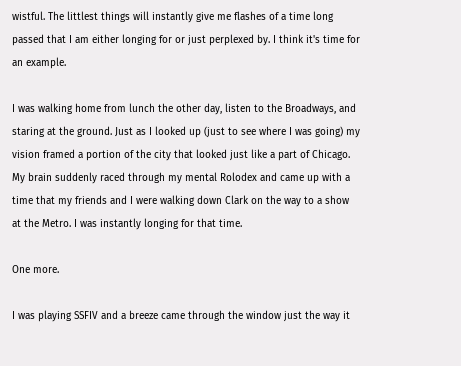wistful. The littlest things will instantly give me flashes of a time long passed that I am either longing for or just perplexed by. I think it's time for an example.

I was walking home from lunch the other day, listen to the Broadways, and staring at the ground. Just as I looked up (just to see where I was going) my vision framed a portion of the city that looked just like a part of Chicago. My brain suddenly raced through my mental Rolodex and came up with a time that my friends and I were walking down Clark on the way to a show at the Metro. I was instantly longing for that time.

One more.

I was playing SSFIV and a breeze came through the window just the way it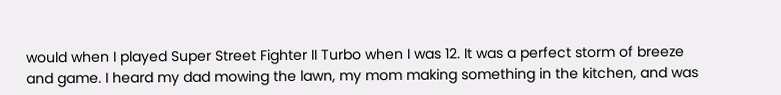would when I played Super Street Fighter II Turbo when I was 12. It was a perfect storm of breeze and game. I heard my dad mowing the lawn, my mom making something in the kitchen, and was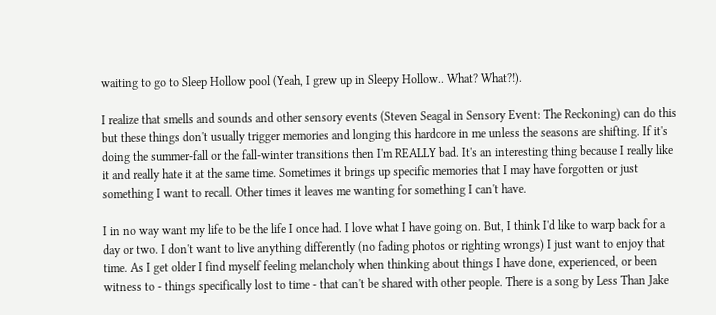waiting to go to Sleep Hollow pool (Yeah, I grew up in Sleepy Hollow.. What? What?!).

I realize that smells and sounds and other sensory events (Steven Seagal in Sensory Event: The Reckoning) can do this but these things don't usually trigger memories and longing this hardcore in me unless the seasons are shifting. If it's doing the summer-fall or the fall-winter transitions then I'm REALLY bad. It's an interesting thing because I really like it and really hate it at the same time. Sometimes it brings up specific memories that I may have forgotten or just something I want to recall. Other times it leaves me wanting for something I can't have.

I in no way want my life to be the life I once had. I love what I have going on. But, I think I'd like to warp back for a day or two. I don't want to live anything differently (no fading photos or righting wrongs) I just want to enjoy that time. As I get older I find myself feeling melancholy when thinking about things I have done, experienced, or been witness to - things specifically lost to time - that can't be shared with other people. There is a song by Less Than Jake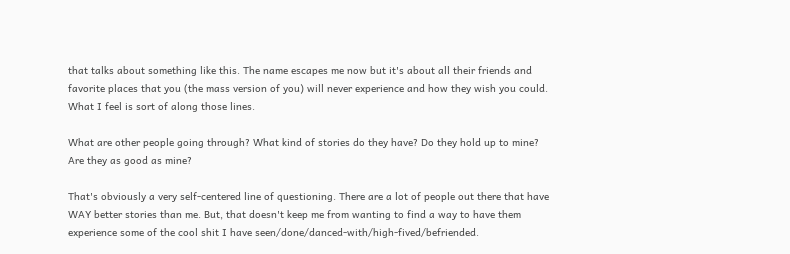that talks about something like this. The name escapes me now but it's about all their friends and favorite places that you (the mass version of you) will never experience and how they wish you could. What I feel is sort of along those lines.

What are other people going through? What kind of stories do they have? Do they hold up to mine? Are they as good as mine?

That's obviously a very self-centered line of questioning. There are a lot of people out there that have WAY better stories than me. But, that doesn't keep me from wanting to find a way to have them experience some of the cool shit I have seen/done/danced-with/high-fived/befriended.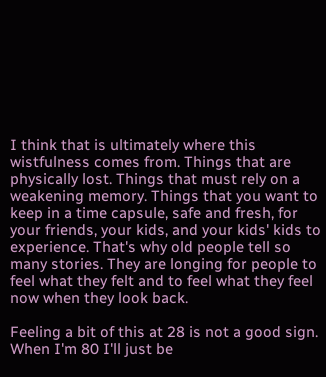I think that is ultimately where this wistfulness comes from. Things that are physically lost. Things that must rely on a weakening memory. Things that you want to keep in a time capsule, safe and fresh, for your friends, your kids, and your kids' kids to experience. That's why old people tell so many stories. They are longing for people to feel what they felt and to feel what they feel now when they look back.

Feeling a bit of this at 28 is not a good sign. When I'm 80 I'll just be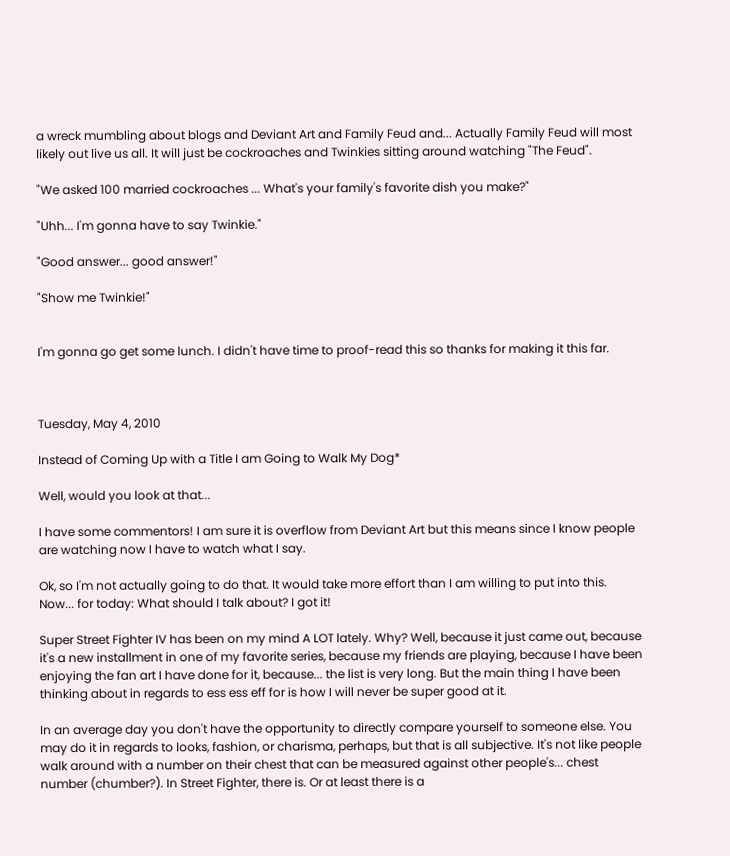a wreck mumbling about blogs and Deviant Art and Family Feud and... Actually Family Feud will most likely out live us all. It will just be cockroaches and Twinkies sitting around watching "The Feud".

"We asked 100 married cockroaches ... What's your family's favorite dish you make?"

"Uhh... I'm gonna have to say Twinkie."

"Good answer... good answer!"

"Show me Twinkie!"


I'm gonna go get some lunch. I didn't have time to proof-read this so thanks for making it this far.



Tuesday, May 4, 2010

Instead of Coming Up with a Title I am Going to Walk My Dog*

Well, would you look at that...

I have some commentors! I am sure it is overflow from Deviant Art but this means since I know people are watching now I have to watch what I say.

Ok, so I'm not actually going to do that. It would take more effort than I am willing to put into this. Now... for today: What should I talk about? I got it!

Super Street Fighter IV has been on my mind A LOT lately. Why? Well, because it just came out, because it's a new installment in one of my favorite series, because my friends are playing, because I have been enjoying the fan art I have done for it, because... the list is very long. But the main thing I have been thinking about in regards to ess ess eff for is how I will never be super good at it.

In an average day you don't have the opportunity to directly compare yourself to someone else. You may do it in regards to looks, fashion, or charisma, perhaps, but that is all subjective. It's not like people walk around with a number on their chest that can be measured against other people's... chest number (chumber?). In Street Fighter, there is. Or at least there is a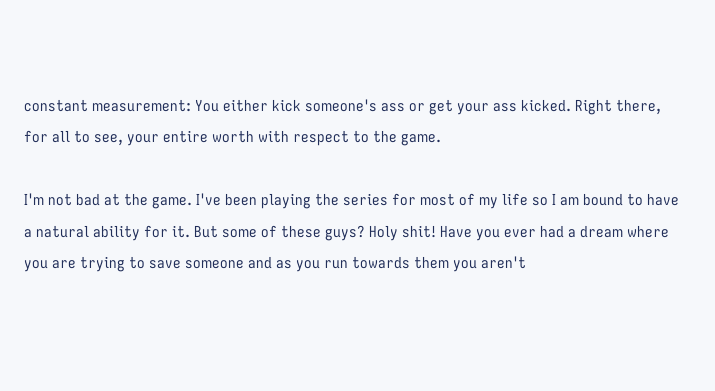constant measurement: You either kick someone's ass or get your ass kicked. Right there, for all to see, your entire worth with respect to the game.

I'm not bad at the game. I've been playing the series for most of my life so I am bound to have a natural ability for it. But some of these guys? Holy shit! Have you ever had a dream where you are trying to save someone and as you run towards them you aren't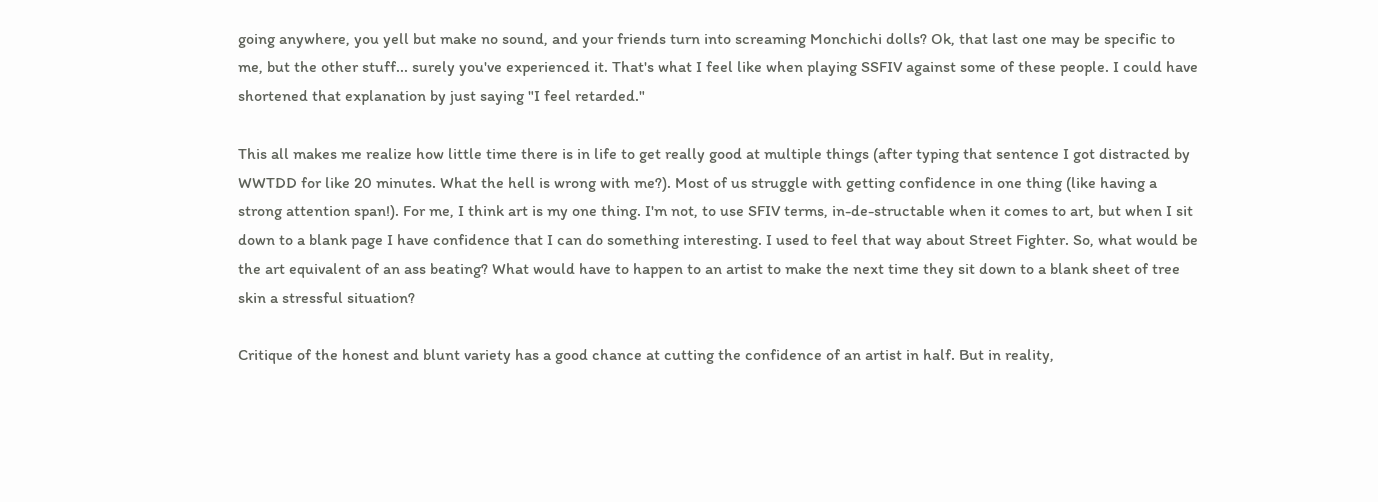going anywhere, you yell but make no sound, and your friends turn into screaming Monchichi dolls? Ok, that last one may be specific to me, but the other stuff... surely you've experienced it. That's what I feel like when playing SSFIV against some of these people. I could have shortened that explanation by just saying "I feel retarded."

This all makes me realize how little time there is in life to get really good at multiple things (after typing that sentence I got distracted by WWTDD for like 20 minutes. What the hell is wrong with me?). Most of us struggle with getting confidence in one thing (like having a strong attention span!). For me, I think art is my one thing. I'm not, to use SFIV terms, in-de-structable when it comes to art, but when I sit down to a blank page I have confidence that I can do something interesting. I used to feel that way about Street Fighter. So, what would be the art equivalent of an ass beating? What would have to happen to an artist to make the next time they sit down to a blank sheet of tree skin a stressful situation?

Critique of the honest and blunt variety has a good chance at cutting the confidence of an artist in half. But in reality,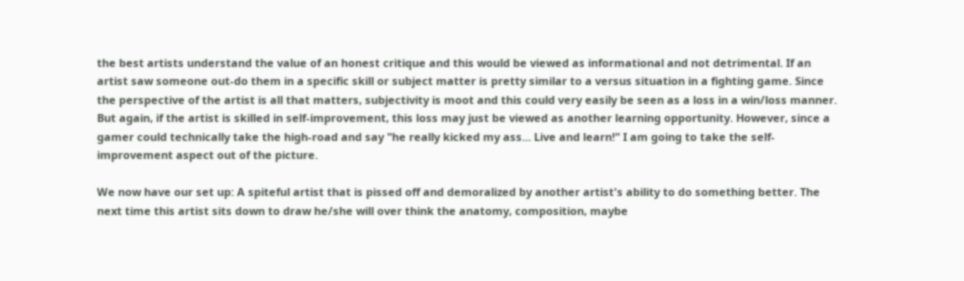the best artists understand the value of an honest critique and this would be viewed as informational and not detrimental. If an artist saw someone out-do them in a specific skill or subject matter is pretty similar to a versus situation in a fighting game. Since the perspective of the artist is all that matters, subjectivity is moot and this could very easily be seen as a loss in a win/loss manner. But again, if the artist is skilled in self-improvement, this loss may just be viewed as another learning opportunity. However, since a gamer could technically take the high-road and say "he really kicked my ass... Live and learn!" I am going to take the self-improvement aspect out of the picture.

We now have our set up: A spiteful artist that is pissed off and demoralized by another artist's ability to do something better. The next time this artist sits down to draw he/she will over think the anatomy, composition, maybe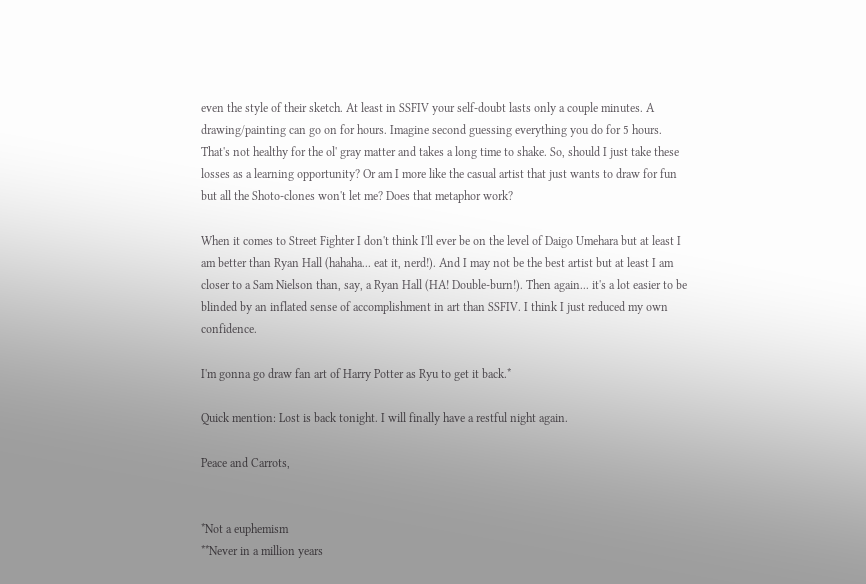even the style of their sketch. At least in SSFIV your self-doubt lasts only a couple minutes. A drawing/painting can go on for hours. Imagine second guessing everything you do for 5 hours. That's not healthy for the ol' gray matter and takes a long time to shake. So, should I just take these losses as a learning opportunity? Or am I more like the casual artist that just wants to draw for fun but all the Shoto-clones won't let me? Does that metaphor work?

When it comes to Street Fighter I don't think I'll ever be on the level of Daigo Umehara but at least I am better than Ryan Hall (hahaha... eat it, nerd!). And I may not be the best artist but at least I am closer to a Sam Nielson than, say, a Ryan Hall (HA! Double-burn!). Then again... it's a lot easier to be blinded by an inflated sense of accomplishment in art than SSFIV. I think I just reduced my own confidence.

I'm gonna go draw fan art of Harry Potter as Ryu to get it back.*

Quick mention: Lost is back tonight. I will finally have a restful night again.

Peace and Carrots,


*Not a euphemism
**Never in a million years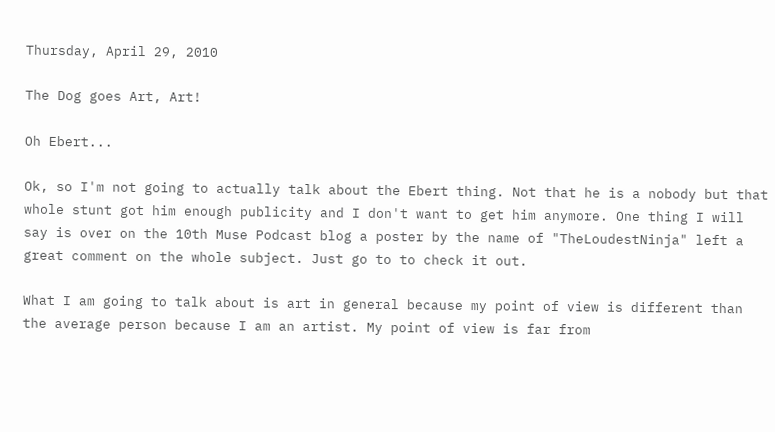Thursday, April 29, 2010

The Dog goes Art, Art!

Oh Ebert...

Ok, so I'm not going to actually talk about the Ebert thing. Not that he is a nobody but that whole stunt got him enough publicity and I don't want to get him anymore. One thing I will say is over on the 10th Muse Podcast blog a poster by the name of "TheLoudestNinja" left a great comment on the whole subject. Just go to to check it out.

What I am going to talk about is art in general because my point of view is different than the average person because I am an artist. My point of view is far from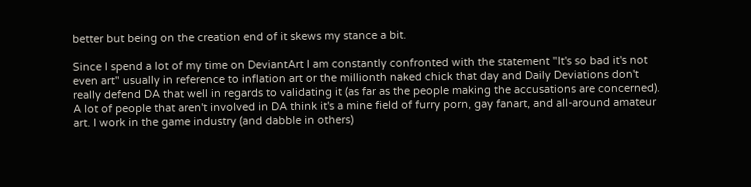better but being on the creation end of it skews my stance a bit.

Since I spend a lot of my time on DeviantArt I am constantly confronted with the statement "It's so bad it's not even art" usually in reference to inflation art or the millionth naked chick that day and Daily Deviations don't really defend DA that well in regards to validating it (as far as the people making the accusations are concerned). A lot of people that aren't involved in DA think it's a mine field of furry porn, gay fanart, and all-around amateur art. I work in the game industry (and dabble in others)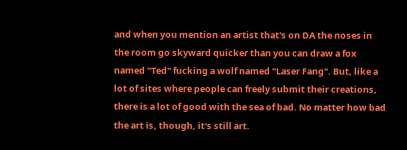and when you mention an artist that's on DA the noses in the room go skyward quicker than you can draw a fox named "Ted" fucking a wolf named "Laser Fang". But, like a lot of sites where people can freely submit their creations, there is a lot of good with the sea of bad. No matter how bad the art is, though, it's still art.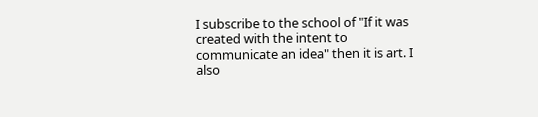I subscribe to the school of "If it was created with the intent to communicate an idea" then it is art. I also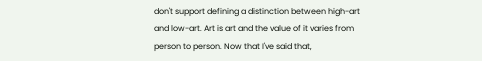don't support defining a distinction between high-art and low-art. Art is art and the value of it varies from person to person. Now that I've said that,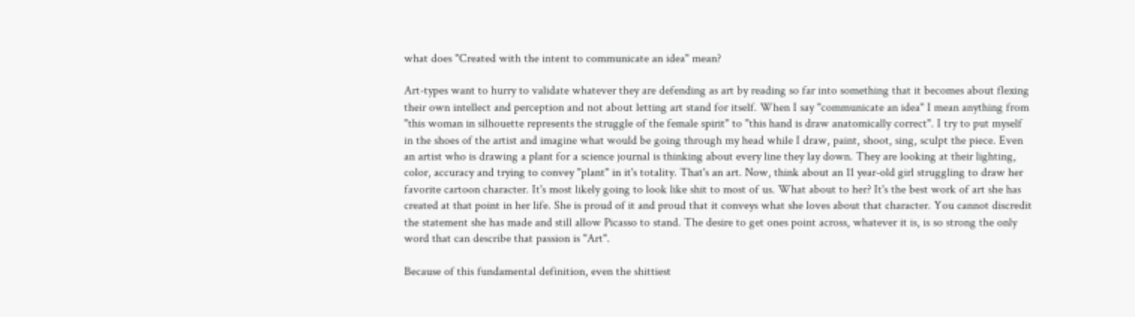what does "Created with the intent to communicate an idea" mean?

Art-types want to hurry to validate whatever they are defending as art by reading so far into something that it becomes about flexing their own intellect and perception and not about letting art stand for itself. When I say "communicate an idea" I mean anything from "this woman in silhouette represents the struggle of the female spirit" to "this hand is draw anatomically correct". I try to put myself in the shoes of the artist and imagine what would be going through my head while I draw, paint, shoot, sing, sculpt the piece. Even an artist who is drawing a plant for a science journal is thinking about every line they lay down. They are looking at their lighting, color, accuracy and trying to convey "plant" in it's totality. That's an art. Now, think about an 11 year-old girl struggling to draw her favorite cartoon character. It's most likely going to look like shit to most of us. What about to her? It's the best work of art she has created at that point in her life. She is proud of it and proud that it conveys what she loves about that character. You cannot discredit the statement she has made and still allow Picasso to stand. The desire to get ones point across, whatever it is, is so strong the only word that can describe that passion is "Art".

Because of this fundamental definition, even the shittiest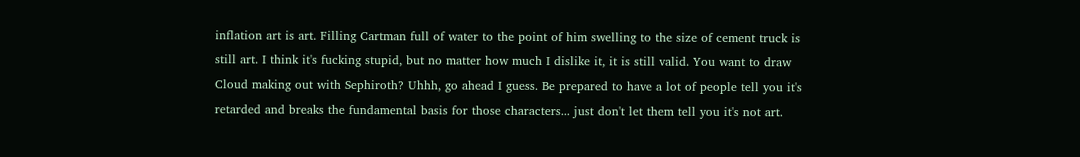inflation art is art. Filling Cartman full of water to the point of him swelling to the size of cement truck is still art. I think it's fucking stupid, but no matter how much I dislike it, it is still valid. You want to draw Cloud making out with Sephiroth? Uhhh, go ahead I guess. Be prepared to have a lot of people tell you it's retarded and breaks the fundamental basis for those characters... just don't let them tell you it's not art.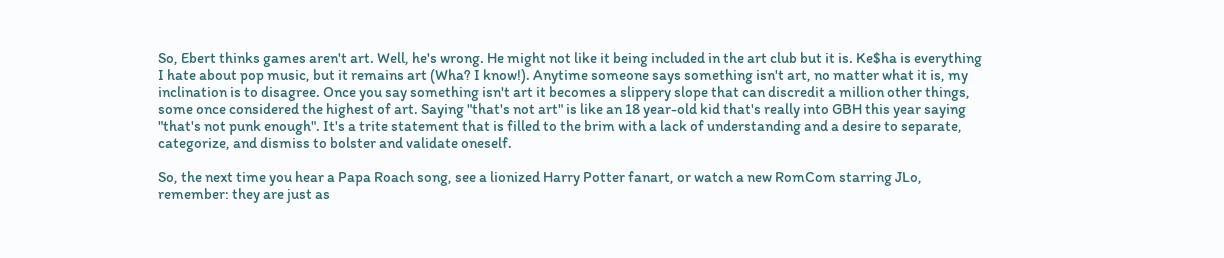So, Ebert thinks games aren't art. Well, he's wrong. He might not like it being included in the art club but it is. Ke$ha is everything I hate about pop music, but it remains art (Wha? I know!). Anytime someone says something isn't art, no matter what it is, my inclination is to disagree. Once you say something isn't art it becomes a slippery slope that can discredit a million other things, some once considered the highest of art. Saying "that's not art" is like an 18 year-old kid that's really into GBH this year saying "that's not punk enough". It's a trite statement that is filled to the brim with a lack of understanding and a desire to separate, categorize, and dismiss to bolster and validate oneself.

So, the next time you hear a Papa Roach song, see a lionized Harry Potter fanart, or watch a new RomCom starring JLo, remember: they are just as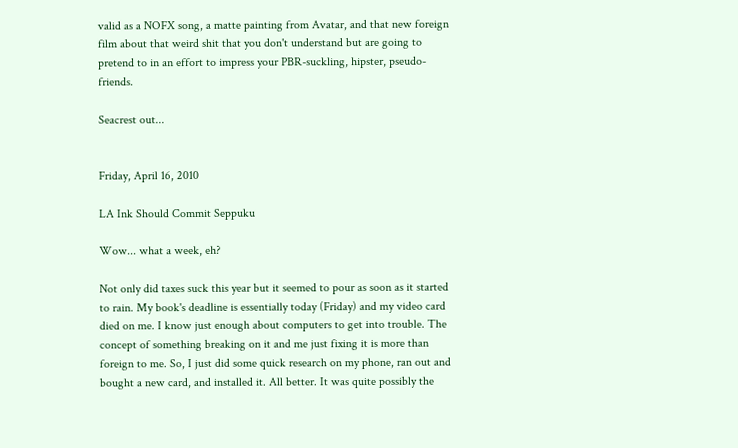valid as a NOFX song, a matte painting from Avatar, and that new foreign film about that weird shit that you don't understand but are going to pretend to in an effort to impress your PBR-suckling, hipster, pseudo-friends.

Seacrest out...


Friday, April 16, 2010

LA Ink Should Commit Seppuku

Wow... what a week, eh?

Not only did taxes suck this year but it seemed to pour as soon as it started to rain. My book's deadline is essentially today (Friday) and my video card died on me. I know just enough about computers to get into trouble. The concept of something breaking on it and me just fixing it is more than foreign to me. So, I just did some quick research on my phone, ran out and bought a new card, and installed it. All better. It was quite possibly the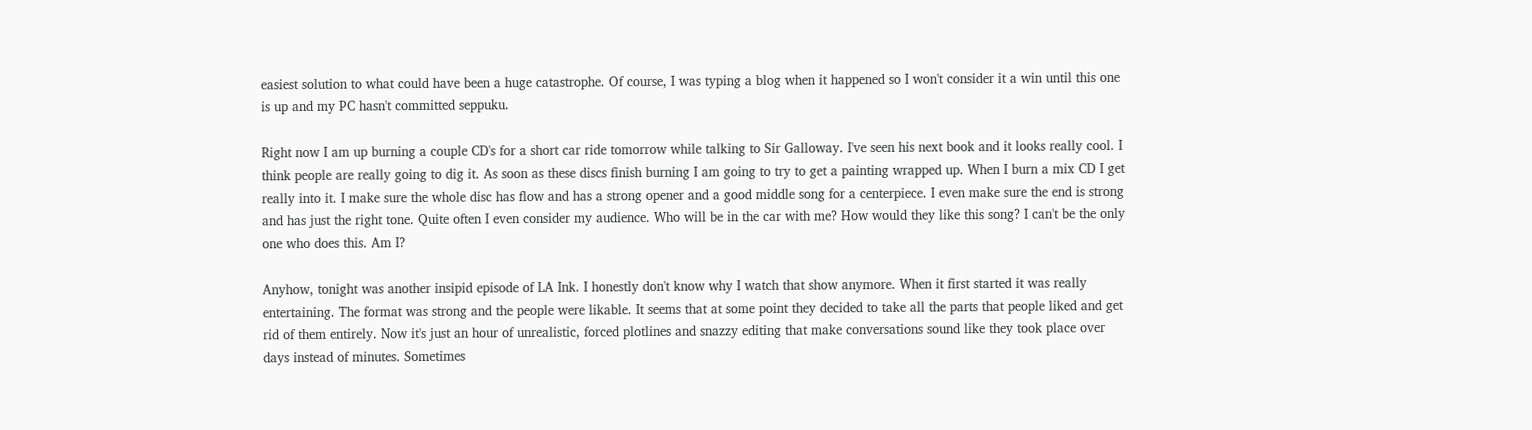easiest solution to what could have been a huge catastrophe. Of course, I was typing a blog when it happened so I won't consider it a win until this one is up and my PC hasn't committed seppuku.

Right now I am up burning a couple CD's for a short car ride tomorrow while talking to Sir Galloway. I've seen his next book and it looks really cool. I think people are really going to dig it. As soon as these discs finish burning I am going to try to get a painting wrapped up. When I burn a mix CD I get really into it. I make sure the whole disc has flow and has a strong opener and a good middle song for a centerpiece. I even make sure the end is strong and has just the right tone. Quite often I even consider my audience. Who will be in the car with me? How would they like this song? I can't be the only one who does this. Am I?

Anyhow, tonight was another insipid episode of LA Ink. I honestly don't know why I watch that show anymore. When it first started it was really entertaining. The format was strong and the people were likable. It seems that at some point they decided to take all the parts that people liked and get rid of them entirely. Now it's just an hour of unrealistic, forced plotlines and snazzy editing that make conversations sound like they took place over days instead of minutes. Sometimes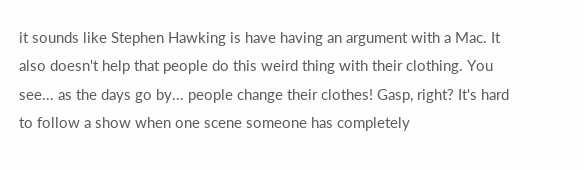it sounds like Stephen Hawking is have having an argument with a Mac. It also doesn't help that people do this weird thing with their clothing. You see... as the days go by... people change their clothes! Gasp, right? It's hard to follow a show when one scene someone has completely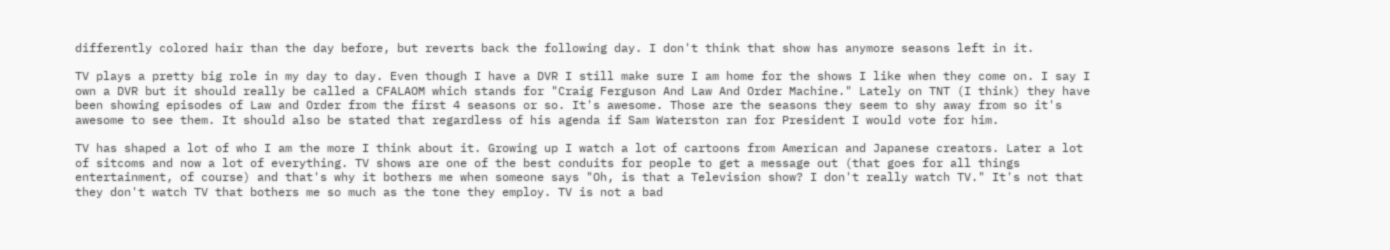differently colored hair than the day before, but reverts back the following day. I don't think that show has anymore seasons left in it.

TV plays a pretty big role in my day to day. Even though I have a DVR I still make sure I am home for the shows I like when they come on. I say I own a DVR but it should really be called a CFALAOM which stands for "Craig Ferguson And Law And Order Machine." Lately on TNT (I think) they have been showing episodes of Law and Order from the first 4 seasons or so. It's awesome. Those are the seasons they seem to shy away from so it's awesome to see them. It should also be stated that regardless of his agenda if Sam Waterston ran for President I would vote for him.

TV has shaped a lot of who I am the more I think about it. Growing up I watch a lot of cartoons from American and Japanese creators. Later a lot of sitcoms and now a lot of everything. TV shows are one of the best conduits for people to get a message out (that goes for all things entertainment, of course) and that's why it bothers me when someone says "Oh, is that a Television show? I don't really watch TV." It's not that they don't watch TV that bothers me so much as the tone they employ. TV is not a bad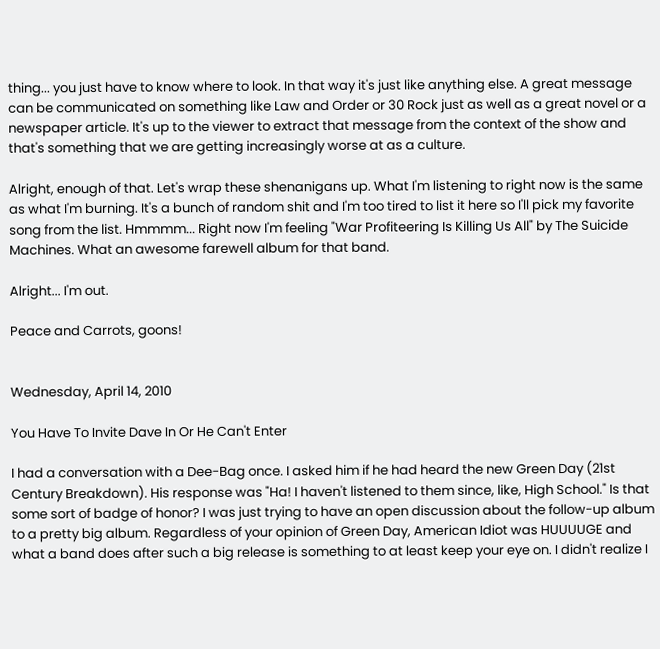thing... you just have to know where to look. In that way it's just like anything else. A great message can be communicated on something like Law and Order or 30 Rock just as well as a great novel or a newspaper article. It's up to the viewer to extract that message from the context of the show and that's something that we are getting increasingly worse at as a culture.

Alright, enough of that. Let's wrap these shenanigans up. What I'm listening to right now is the same as what I'm burning. It's a bunch of random shit and I'm too tired to list it here so I'll pick my favorite song from the list. Hmmmm... Right now I'm feeling "War Profiteering Is Killing Us All" by The Suicide Machines. What an awesome farewell album for that band.

Alright... I'm out.

Peace and Carrots, goons!


Wednesday, April 14, 2010

You Have To Invite Dave In Or He Can't Enter

I had a conversation with a Dee-Bag once. I asked him if he had heard the new Green Day (21st Century Breakdown). His response was "Ha! I haven't listened to them since, like, High School." Is that some sort of badge of honor? I was just trying to have an open discussion about the follow-up album to a pretty big album. Regardless of your opinion of Green Day, American Idiot was HUUUUGE and what a band does after such a big release is something to at least keep your eye on. I didn't realize I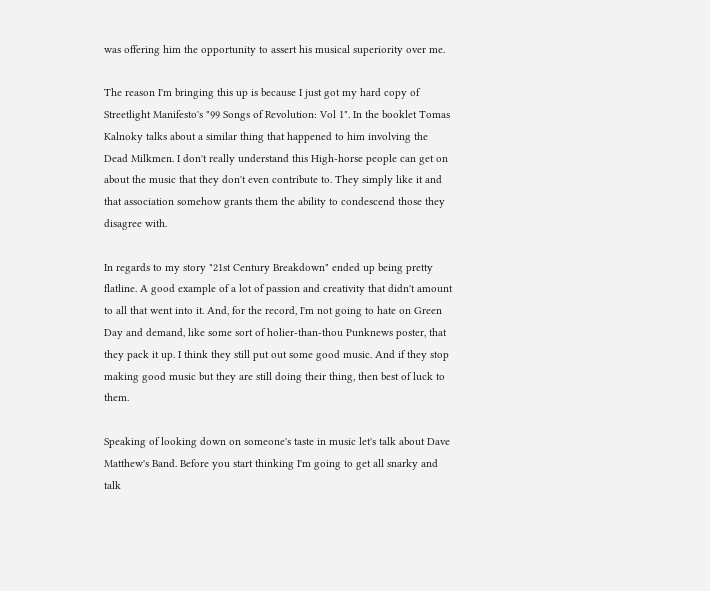was offering him the opportunity to assert his musical superiority over me.

The reason I'm bringing this up is because I just got my hard copy of Streetlight Manifesto's "99 Songs of Revolution: Vol 1". In the booklet Tomas Kalnoky talks about a similar thing that happened to him involving the Dead Milkmen. I don't really understand this High-horse people can get on about the music that they don't even contribute to. They simply like it and that association somehow grants them the ability to condescend those they disagree with.

In regards to my story "21st Century Breakdown" ended up being pretty flatline. A good example of a lot of passion and creativity that didn't amount to all that went into it. And, for the record, I'm not going to hate on Green Day and demand, like some sort of holier-than-thou Punknews poster, that they pack it up. I think they still put out some good music. And if they stop making good music but they are still doing their thing, then best of luck to them.

Speaking of looking down on someone's taste in music let's talk about Dave Matthew's Band. Before you start thinking I'm going to get all snarky and talk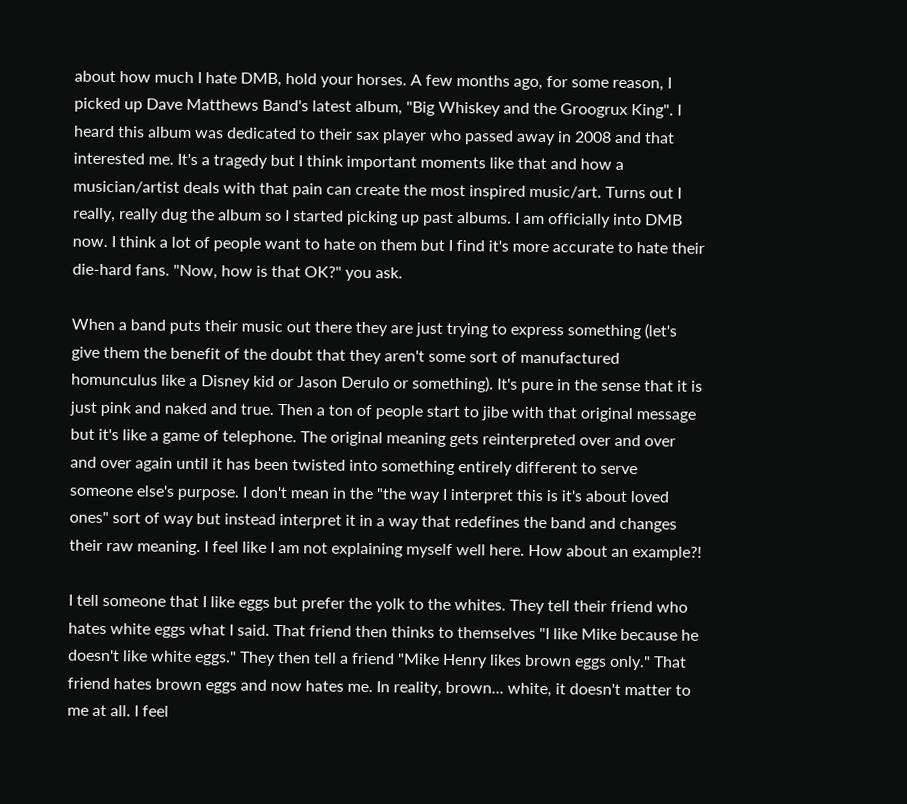about how much I hate DMB, hold your horses. A few months ago, for some reason, I picked up Dave Matthews Band's latest album, "Big Whiskey and the Groogrux King". I heard this album was dedicated to their sax player who passed away in 2008 and that interested me. It's a tragedy but I think important moments like that and how a musician/artist deals with that pain can create the most inspired music/art. Turns out I really, really dug the album so I started picking up past albums. I am officially into DMB now. I think a lot of people want to hate on them but I find it's more accurate to hate their die-hard fans. "Now, how is that OK?" you ask.

When a band puts their music out there they are just trying to express something (let's give them the benefit of the doubt that they aren't some sort of manufactured homunculus like a Disney kid or Jason Derulo or something). It's pure in the sense that it is just pink and naked and true. Then a ton of people start to jibe with that original message but it's like a game of telephone. The original meaning gets reinterpreted over and over and over again until it has been twisted into something entirely different to serve someone else's purpose. I don't mean in the "the way I interpret this is it's about loved ones" sort of way but instead interpret it in a way that redefines the band and changes their raw meaning. I feel like I am not explaining myself well here. How about an example?!

I tell someone that I like eggs but prefer the yolk to the whites. They tell their friend who hates white eggs what I said. That friend then thinks to themselves "I like Mike because he doesn't like white eggs." They then tell a friend "Mike Henry likes brown eggs only." That friend hates brown eggs and now hates me. In reality, brown... white, it doesn't matter to me at all. I feel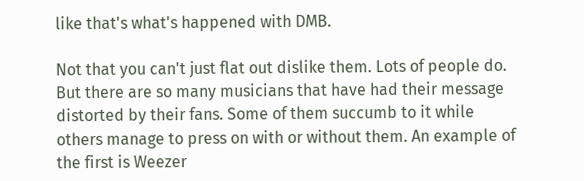like that's what's happened with DMB.

Not that you can't just flat out dislike them. Lots of people do. But there are so many musicians that have had their message distorted by their fans. Some of them succumb to it while others manage to press on with or without them. An example of the first is Weezer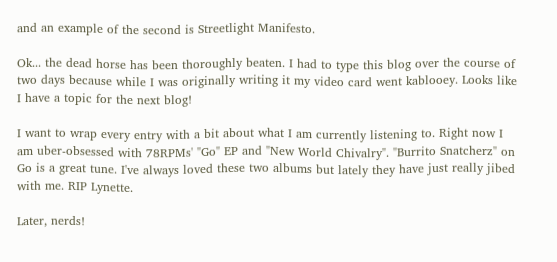and an example of the second is Streetlight Manifesto.

Ok... the dead horse has been thoroughly beaten. I had to type this blog over the course of two days because while I was originally writing it my video card went kablooey. Looks like I have a topic for the next blog!

I want to wrap every entry with a bit about what I am currently listening to. Right now I am uber-obsessed with 78RPMs' "Go" EP and "New World Chivalry". "Burrito Snatcherz" on Go is a great tune. I've always loved these two albums but lately they have just really jibed with me. RIP Lynette.

Later, nerds!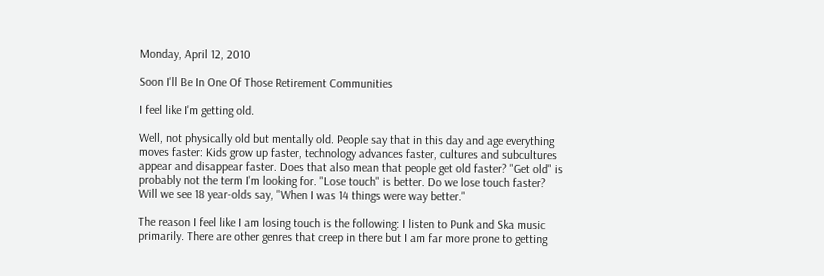Monday, April 12, 2010

Soon I'll Be In One Of Those Retirement Communities

I feel like I'm getting old.

Well, not physically old but mentally old. People say that in this day and age everything moves faster: Kids grow up faster, technology advances faster, cultures and subcultures appear and disappear faster. Does that also mean that people get old faster? "Get old" is probably not the term I'm looking for. "Lose touch" is better. Do we lose touch faster? Will we see 18 year-olds say, "When I was 14 things were way better."

The reason I feel like I am losing touch is the following: I listen to Punk and Ska music primarily. There are other genres that creep in there but I am far more prone to getting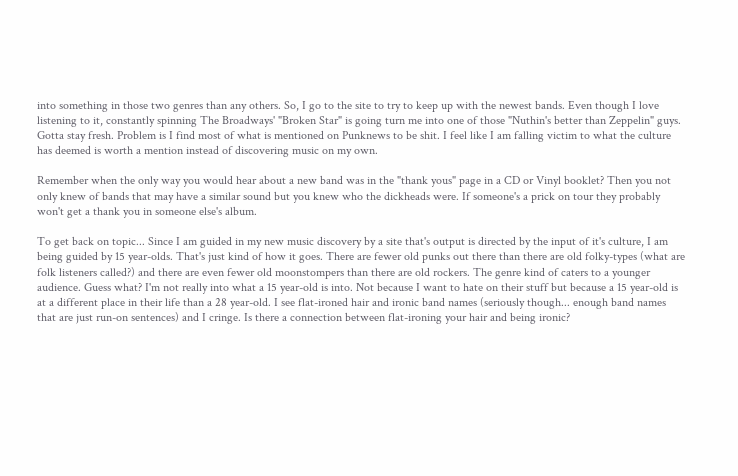into something in those two genres than any others. So, I go to the site to try to keep up with the newest bands. Even though I love listening to it, constantly spinning The Broadways' "Broken Star" is going turn me into one of those "Nuthin's better than Zeppelin" guys. Gotta stay fresh. Problem is I find most of what is mentioned on Punknews to be shit. I feel like I am falling victim to what the culture has deemed is worth a mention instead of discovering music on my own.

Remember when the only way you would hear about a new band was in the "thank yous" page in a CD or Vinyl booklet? Then you not only knew of bands that may have a similar sound but you knew who the dickheads were. If someone's a prick on tour they probably won't get a thank you in someone else's album.

To get back on topic... Since I am guided in my new music discovery by a site that's output is directed by the input of it's culture, I am being guided by 15 year-olds. That's just kind of how it goes. There are fewer old punks out there than there are old folky-types (what are folk listeners called?) and there are even fewer old moonstompers than there are old rockers. The genre kind of caters to a younger audience. Guess what? I'm not really into what a 15 year-old is into. Not because I want to hate on their stuff but because a 15 year-old is at a different place in their life than a 28 year-old. I see flat-ironed hair and ironic band names (seriously though... enough band names that are just run-on sentences) and I cringe. Is there a connection between flat-ironing your hair and being ironic?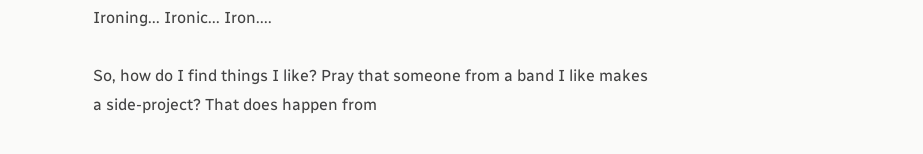Ironing... Ironic... Iron....

So, how do I find things I like? Pray that someone from a band I like makes a side-project? That does happen from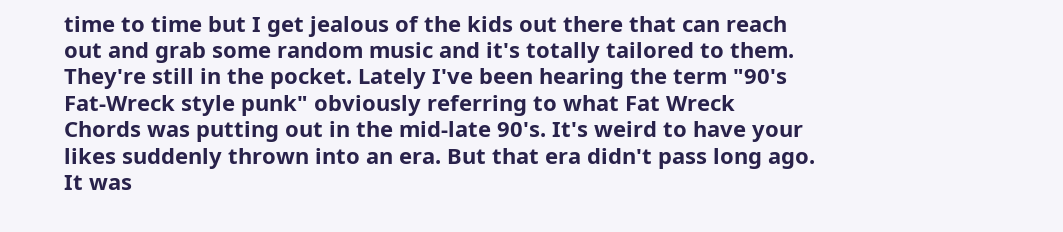time to time but I get jealous of the kids out there that can reach out and grab some random music and it's totally tailored to them. They're still in the pocket. Lately I've been hearing the term "90's Fat-Wreck style punk" obviously referring to what Fat Wreck Chords was putting out in the mid-late 90's. It's weird to have your likes suddenly thrown into an era. But that era didn't pass long ago. It was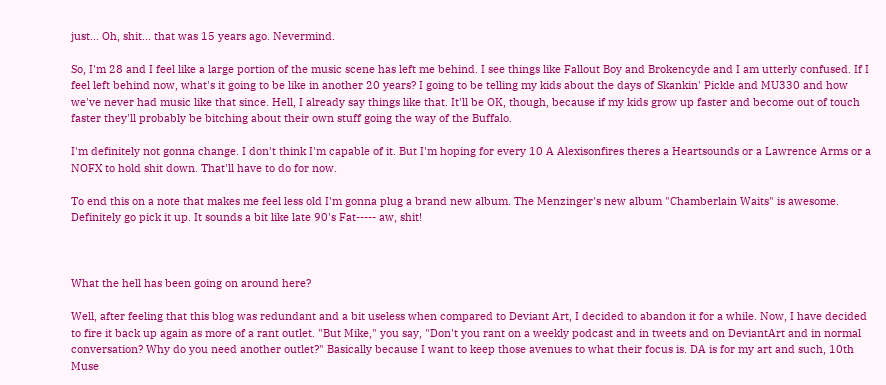just... Oh, shit... that was 15 years ago. Nevermind.

So, I'm 28 and I feel like a large portion of the music scene has left me behind. I see things like Fallout Boy and Brokencyde and I am utterly confused. If I feel left behind now, what's it going to be like in another 20 years? I going to be telling my kids about the days of Skankin' Pickle and MU330 and how we've never had music like that since. Hell, I already say things like that. It'll be OK, though, because if my kids grow up faster and become out of touch faster they'll probably be bitching about their own stuff going the way of the Buffalo.

I'm definitely not gonna change. I don't think I'm capable of it. But I'm hoping for every 10 A Alexisonfires theres a Heartsounds or a Lawrence Arms or a NOFX to hold shit down. That'll have to do for now.

To end this on a note that makes me feel less old I'm gonna plug a brand new album. The Menzinger's new album "Chamberlain Waits" is awesome. Definitely go pick it up. It sounds a bit like late 90's Fat----- aw, shit!



What the hell has been going on around here?

Well, after feeling that this blog was redundant and a bit useless when compared to Deviant Art, I decided to abandon it for a while. Now, I have decided to fire it back up again as more of a rant outlet. "But Mike," you say, "Don't you rant on a weekly podcast and in tweets and on DeviantArt and in normal conversation? Why do you need another outlet?" Basically because I want to keep those avenues to what their focus is. DA is for my art and such, 10th Muse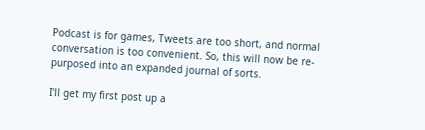Podcast is for games, Tweets are too short, and normal conversation is too convenient. So, this will now be re-purposed into an expanded journal of sorts.

I'll get my first post up a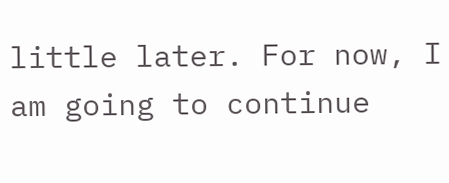little later. For now, I am going to continue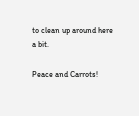to clean up around here a bit.

Peace and Carrots!